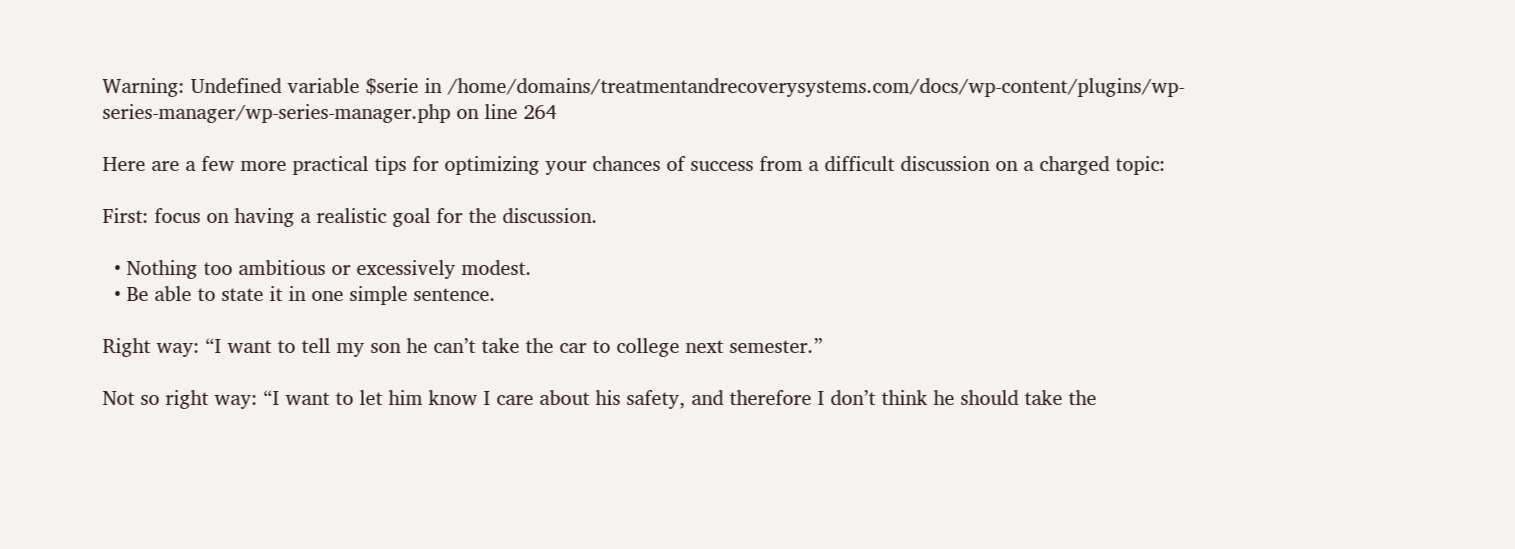Warning: Undefined variable $serie in /home/domains/treatmentandrecoverysystems.com/docs/wp-content/plugins/wp-series-manager/wp-series-manager.php on line 264

Here are a few more practical tips for optimizing your chances of success from a difficult discussion on a charged topic:

First: focus on having a realistic goal for the discussion.

  • Nothing too ambitious or excessively modest.
  • Be able to state it in one simple sentence.

Right way: “I want to tell my son he can’t take the car to college next semester.”

Not so right way: “I want to let him know I care about his safety, and therefore I don’t think he should take the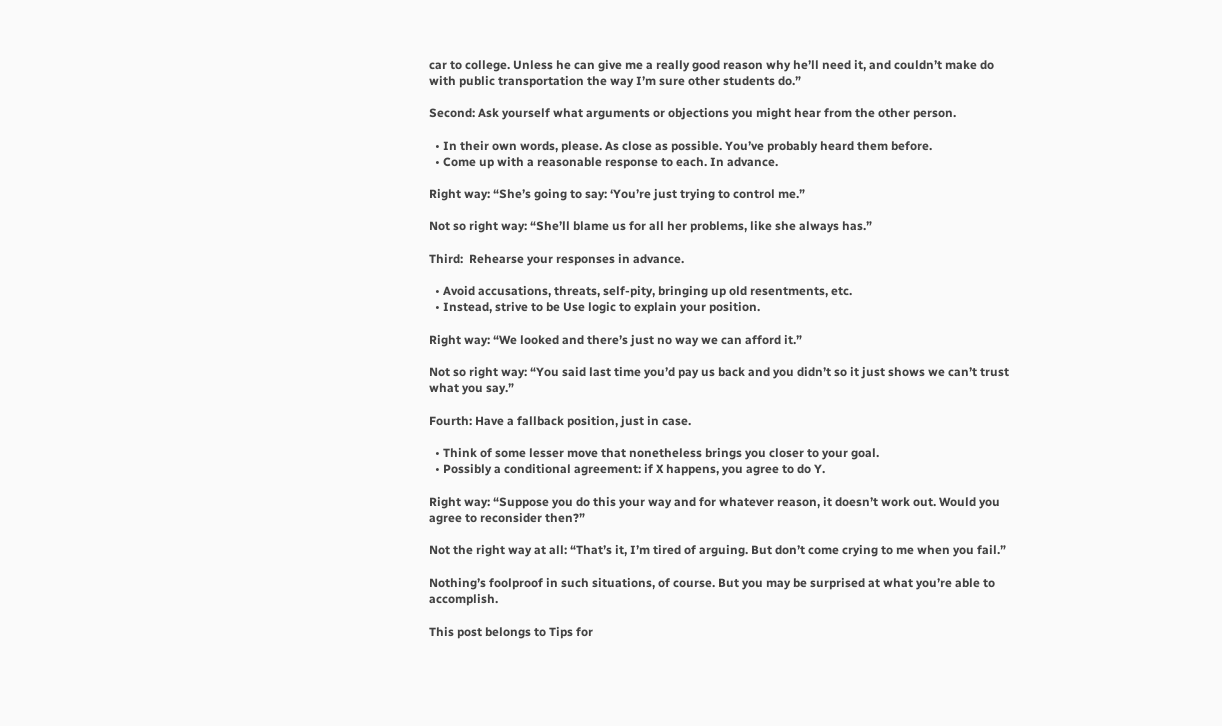car to college. Unless he can give me a really good reason why he’ll need it, and couldn’t make do with public transportation the way I’m sure other students do.”

Second: Ask yourself what arguments or objections you might hear from the other person.

  • In their own words, please. As close as possible. You’ve probably heard them before.
  • Come up with a reasonable response to each. In advance.

Right way: “She’s going to say: ‘You’re just trying to control me.”

Not so right way: “She’ll blame us for all her problems, like she always has.”

Third:  Rehearse your responses in advance.

  • Avoid accusations, threats, self-pity, bringing up old resentments, etc.
  • Instead, strive to be Use logic to explain your position.

Right way: “We looked and there’s just no way we can afford it.”

Not so right way: “You said last time you’d pay us back and you didn’t so it just shows we can’t trust what you say.”

Fourth: Have a fallback position, just in case.

  • Think of some lesser move that nonetheless brings you closer to your goal.
  • Possibly a conditional agreement: if X happens, you agree to do Y.

Right way: “Suppose you do this your way and for whatever reason, it doesn’t work out. Would you agree to reconsider then?”

Not the right way at all: “That’s it, I’m tired of arguing. But don’t come crying to me when you fail.”

Nothing’s foolproof in such situations, of course. But you may be surprised at what you’re able to accomplish.

This post belongs to Tips for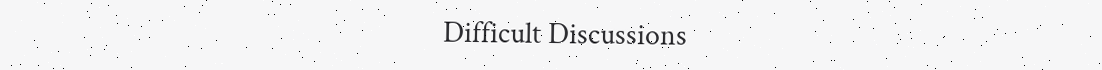Difficult Discussions